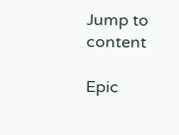Jump to content

Epic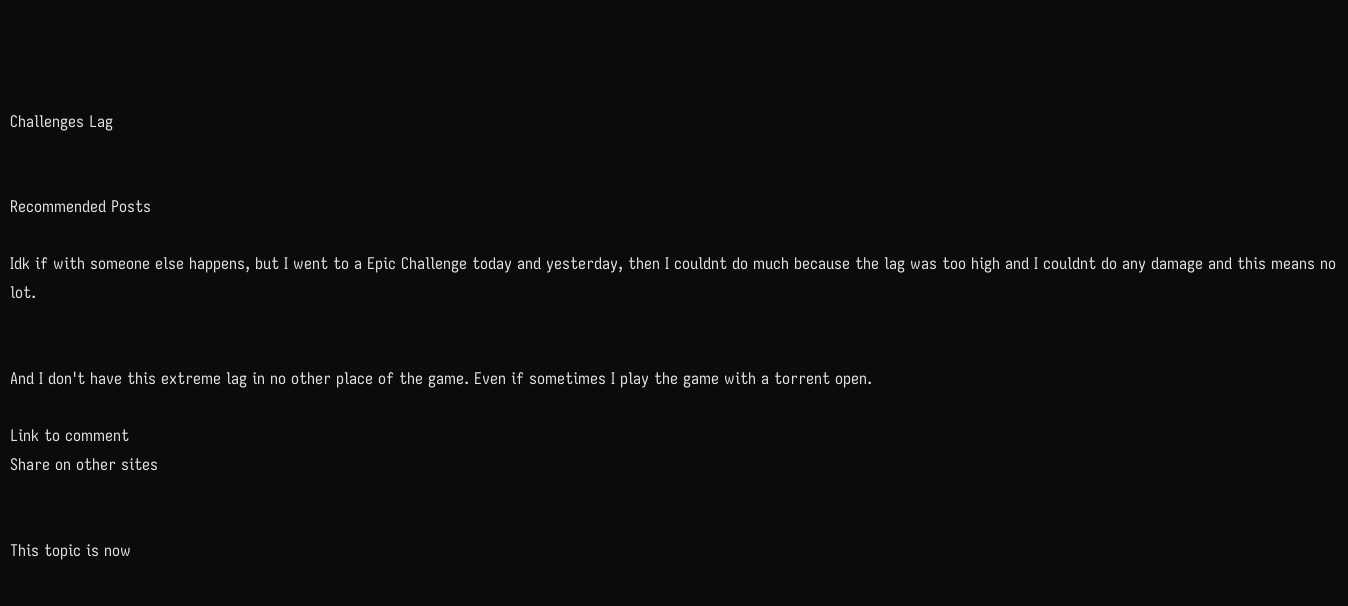Challenges Lag


Recommended Posts

Idk if with someone else happens, but I went to a Epic Challenge today and yesterday, then I couldnt do much because the lag was too high and I couldnt do any damage and this means no lot.


And I don't have this extreme lag in no other place of the game. Even if sometimes I play the game with a torrent open.

Link to comment
Share on other sites


This topic is now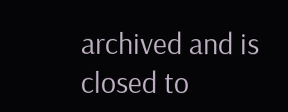archived and is closed to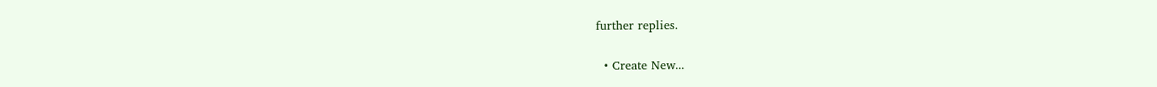further replies.

  • Create New...